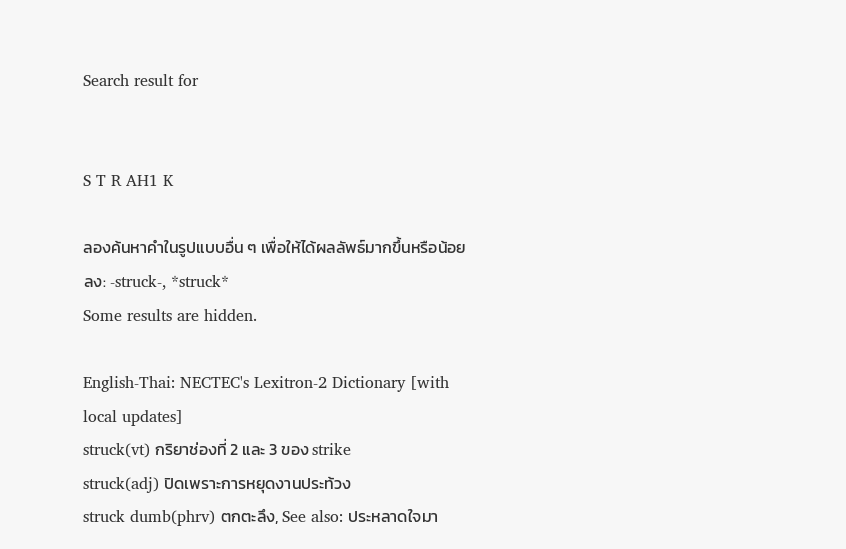Search result for


S T R AH1 K

ลองค้นหาคำในรูปแบบอื่น ๆ เพื่อให้ได้ผลลัพธ์มากขึ้นหรือน้อยลง: -struck-, *struck*
Some results are hidden.

English-Thai: NECTEC's Lexitron-2 Dictionary [with local updates]
struck(vt) กริยาช่องที่ 2 และ 3 ของ strike
struck(adj) ปิดเพราะการหยุดงานประท้วง
struck dumb(phrv) ตกตะลึง, See also: ประหลาดใจมา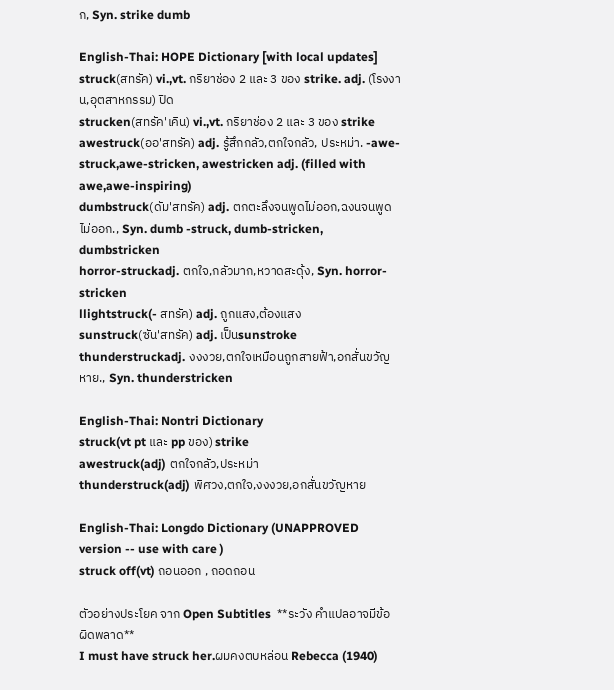ก, Syn. strike dumb

English-Thai: HOPE Dictionary [with local updates]
struck(สทรัค) vi.,vt. กริยาช่อง 2 และ 3 ของ strike. adj. (โรงงาน,อุตสาหกรรม) ปิด
strucken(สทรัค'เคิน) vi.,vt. กริยาช่อง 2 และ 3 ของ strike
awestruck(ออ'สทรัค) adj. รู้สึกกลัว,ตกใจกลัว, ประหม่า. -awe-struck,awe-stricken, awestricken adj. (filled with awe,awe-inspiring)
dumbstruck(ดัม'สทรัค) adj. ตกตะลึงจนพูดไม่ออก,ฉงนจนพูดไม่ออก., Syn. dumb -struck, dumb-stricken, dumbstricken
horror-struckadj. ตกใจ,กลัวมาก,หวาดสะดุ้ง, Syn. horror-stricken
llightstruck(- สทรัค) adj. ถูกแสง,ต้องแสง
sunstruck(ซัน'สทรัค) adj. เป็นsunstroke
thunderstruckadj. งงงวย,ตกใจเหมือนถูกสายฟ้า,อกสั่นขวัญหาย., Syn. thunderstricken

English-Thai: Nontri Dictionary
struck(vt pt และ pp ของ) strike
awestruck(adj) ตกใจกลัว,ประหม่า
thunderstruck(adj) พิศวง,ตกใจ,งงงวย,อกสั่นขวัญหาย

English-Thai: Longdo Dictionary (UNAPPROVED version -- use with care )
struck off(vt) ถอนออก , ถอดถอน

ตัวอย่างประโยค จาก Open Subtitles  **ระวัง คำแปลอาจมีข้อผิดพลาด**
I must have struck her.ผมคงตบหล่อน Rebecca (1940)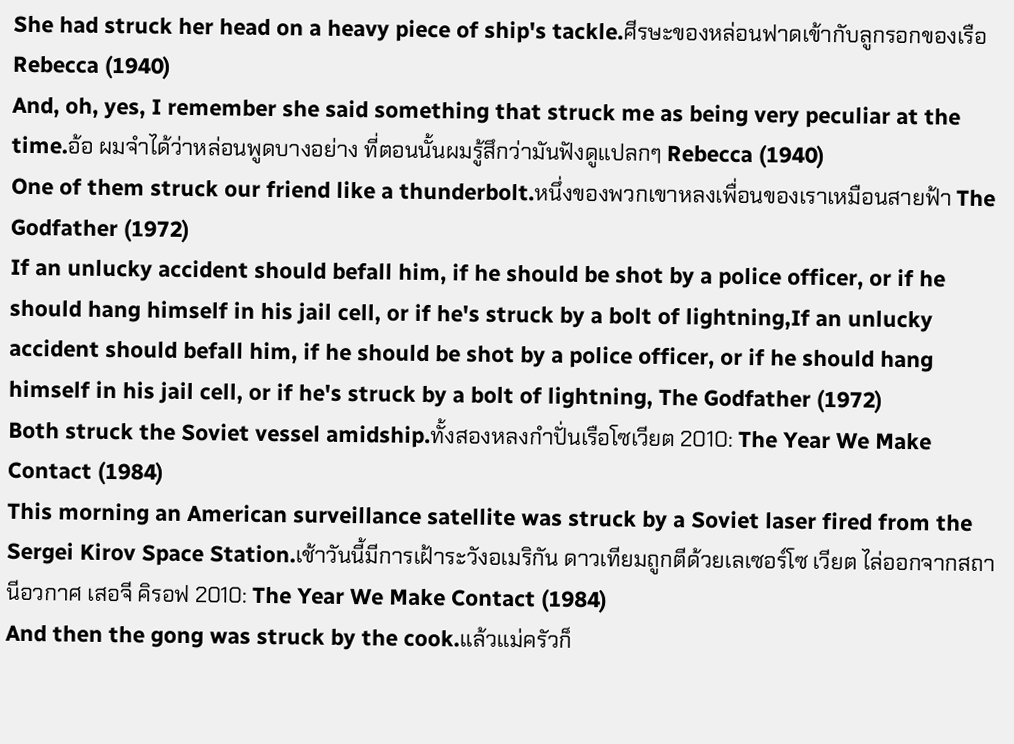She had struck her head on a heavy piece of ship's tackle.ศีรษะของหล่อนฟาดเข้ากับลูกรอกของเรือ Rebecca (1940)
And, oh, yes, I remember she said something that struck me as being very peculiar at the time.อ้อ ผมจำได้ว่าหล่อนพูดบางอย่าง ที่ตอนนั้นผมรู้สึกว่ามันฟังดูแปลกๆ Rebecca (1940)
One of them struck our friend like a thunderbolt.หนึ่งของพวกเขาหลงเพื่อนของเราเหมือนสายฟ้า The Godfather (1972)
If an unlucky accident should befall him, if he should be shot by a police officer, or if he should hang himself in his jail cell, or if he's struck by a bolt of lightning,If an unlucky accident should befall him, if he should be shot by a police officer, or if he should hang himself in his jail cell, or if he's struck by a bolt of lightning, The Godfather (1972)
Both struck the Soviet vessel amidship.ทั้งสองหลงกำปั่นเรือโซเวียต 2010: The Year We Make Contact (1984)
This morning an American surveillance satellite was struck by a Soviet laser fired from the Sergei Kirov Space Station.เช้าวันนี้มีการเฝ้าระวังอเมริกัน ดาวเทียมถูกตีด้วยเลเซอร์โซ เวียต ไล่ออกจากสถานีอวกาศ เสอจี คิรอฟ 2010: The Year We Make Contact (1984)
And then the gong was struck by the cook.แล้วแม่ครัวก็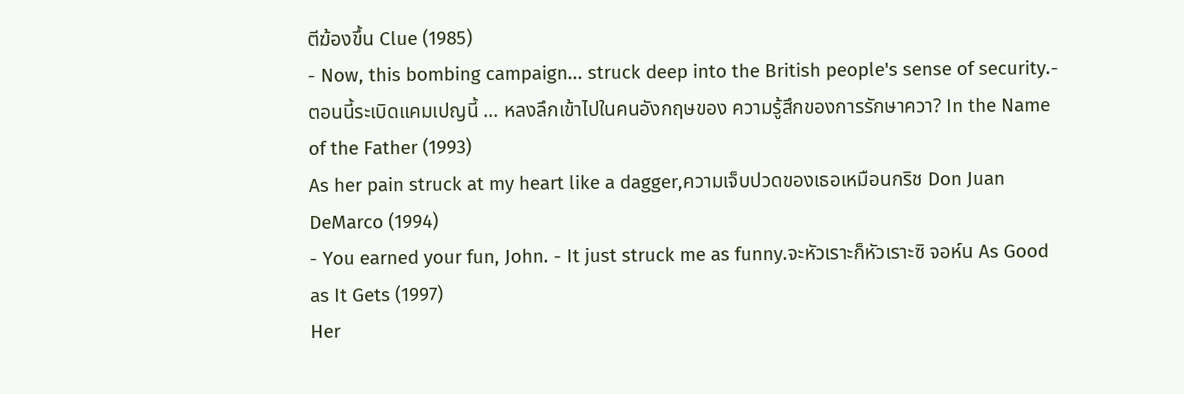ตีฆ้องขึ้น Clue (1985)
- Now, this bombing campaign... struck deep into the British people's sense of security.- ตอนนี้ระเบิดแคมเปญนี้ ... หลงลึกเข้าไปในคนอังกฤษของ ความรู้สึกของการรักษาควา? In the Name of the Father (1993)
As her pain struck at my heart like a dagger,ความเจ็บปวดของเธอเหมือนกริช Don Juan DeMarco (1994)
- You earned your fun, John. - It just struck me as funny.จะหัวเราะก็หัวเราะซิ จอห์น As Good as It Gets (1997)
Her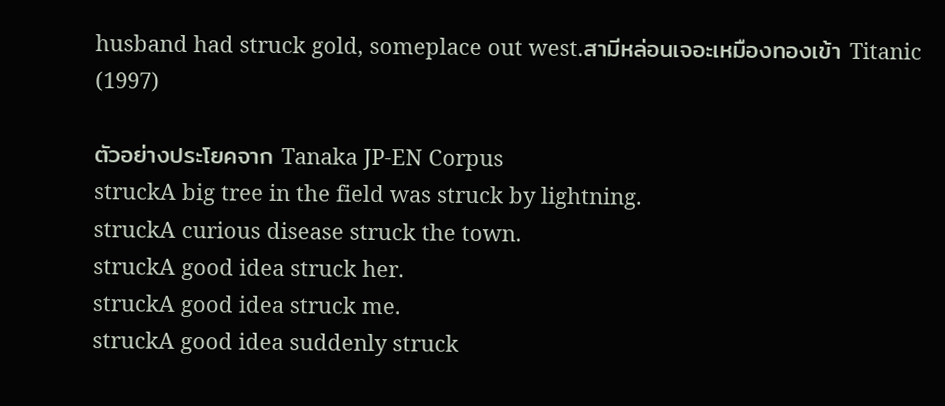husband had struck gold, someplace out west.สามีหล่อนเจอะเหมืองทองเข้า Titanic (1997)

ตัวอย่างประโยคจาก Tanaka JP-EN Corpus
struckA big tree in the field was struck by lightning.
struckA curious disease struck the town.
struckA good idea struck her.
struckA good idea struck me.
struckA good idea suddenly struck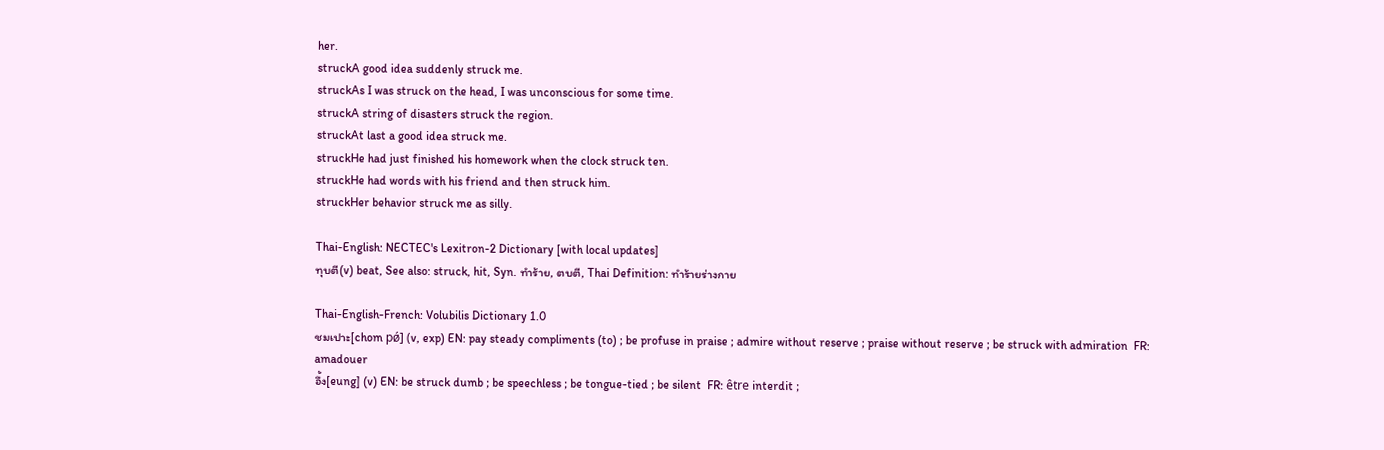her.
struckA good idea suddenly struck me.
struckAs I was struck on the head, I was unconscious for some time.
struckA string of disasters struck the region.
struckAt last a good idea struck me.
struckHe had just finished his homework when the clock struck ten.
struckHe had words with his friend and then struck him.
struckHer behavior struck me as silly.

Thai-English: NECTEC's Lexitron-2 Dictionary [with local updates]
ทุบตี(v) beat, See also: struck, hit, Syn. ทำร้าย, ตบตี, Thai Definition: ทำร้ายร่างกาย

Thai-English-French: Volubilis Dictionary 1.0
ชมเปาะ[chom pǿ] (v, exp) EN: pay steady compliments (to) ; be profuse in praise ; admire without reserve ; praise without reserve ; be struck with admiration  FR: amadouer
อึ้ง[eung] (v) EN: be struck dumb ; be speechless ; be tongue-tied ; be silent  FR: être interdit ;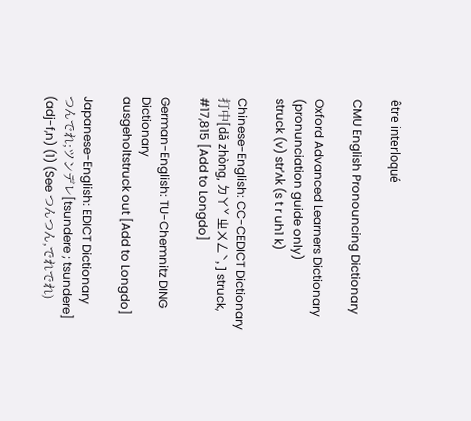être interloqué

CMU English Pronouncing Dictionary

Oxford Advanced Learners Dictionary (pronunciation guide only)
struck (v) strˈʌk (s t r uh1 k)

Chinese-English: CC-CEDICT Dictionary
打中[dǎ zhòng, ㄉㄚˇ ㄓㄨㄥˋ, ] struck, #17,815 [Add to Longdo]

German-English: TU-Chemnitz DING Dictionary
ausgeholtstruck out [Add to Longdo]

Japanese-English: EDICT Dictionary
つんでれ;ツンデレ[tsundere ; tsundere] (adj-f,n) (1) (See つんつん,でれでれ)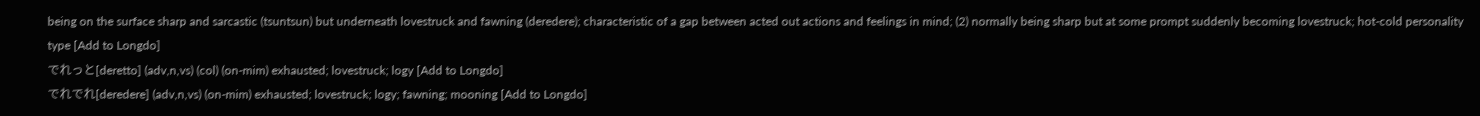being on the surface sharp and sarcastic (tsuntsun) but underneath lovestruck and fawning (deredere); characteristic of a gap between acted out actions and feelings in mind; (2) normally being sharp but at some prompt suddenly becoming lovestruck; hot-cold personality type [Add to Longdo]
でれっと[deretto] (adv,n,vs) (col) (on-mim) exhausted; lovestruck; logy [Add to Longdo]
でれでれ[deredere] (adv,n,vs) (on-mim) exhausted; lovestruck; logy; fawning; mooning [Add to Longdo]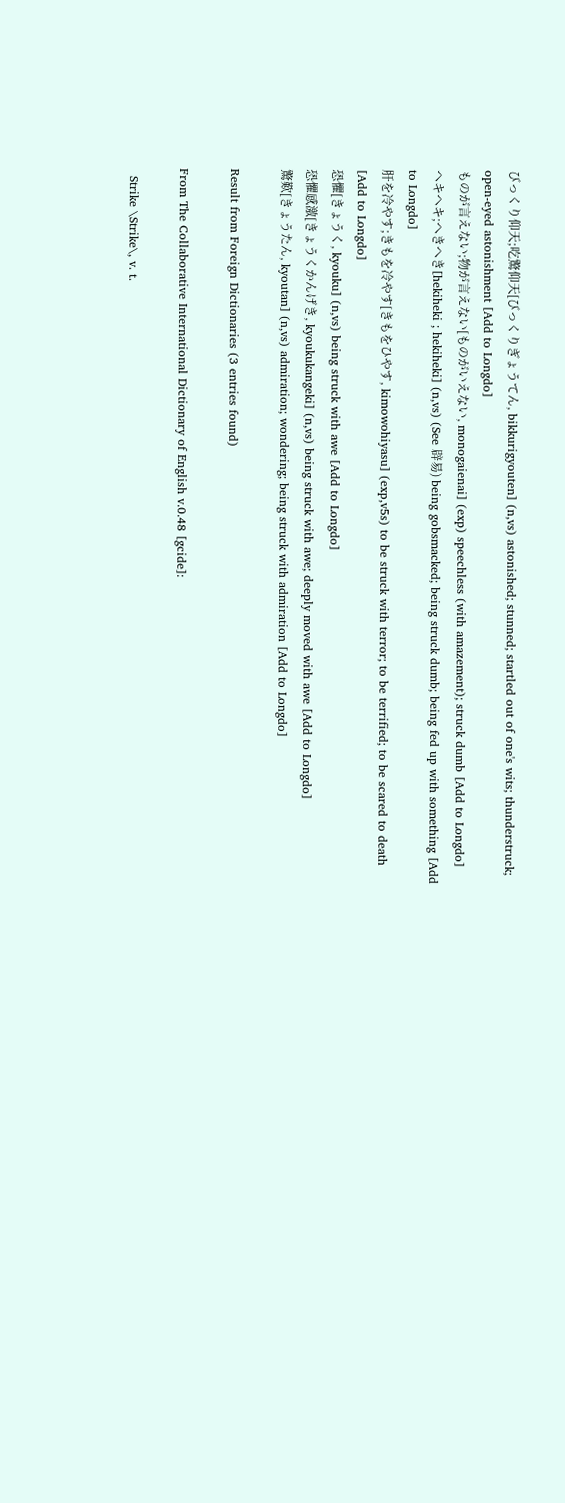びっくり仰天;吃驚仰天[びっくりぎょうてん, bikkurigyouten] (n,vs) astonished; stunned; startled out of one's wits; thunderstruck; open-eyed astonishment [Add to Longdo]
ものが言えない;物が言えない[ものがいえない, monogaienai] (exp) speechless (with amazement); struck dumb [Add to Longdo]
ヘキヘキ;へきへき[hekiheki ; hekiheki] (n,vs) (See 辟易) being gobsmacked; being struck dumb; being fed up with something [Add to Longdo]
肝を冷やす;きもを冷やす[きもをひやす, kimowohiyasu] (exp,v5s) to be struck with terror; to be terrified; to be scared to death [Add to Longdo]
恐懼[きょうく, kyouku] (n,vs) being struck with awe [Add to Longdo]
恐懼感激[きょうくかんげき, kyoukukangeki] (n,vs) being struck with awe; deeply moved with awe [Add to Longdo]
驚歎[きょうたん, kyoutan] (n,vs) admiration; wondering; being struck with admiration [Add to Longdo]

Result from Foreign Dictionaries (3 entries found)

From The Collaborative International Dictionary of English v.0.48 [gcide]:

  Strike \Strike\, v. t.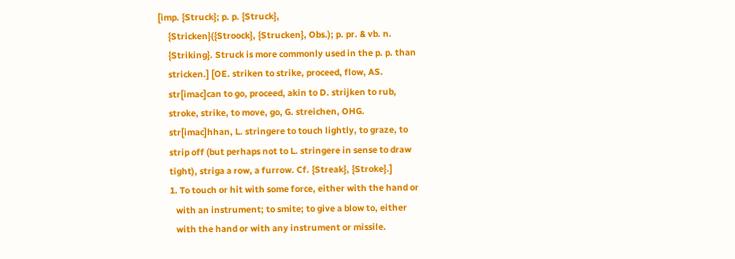[imp. {Struck}; p. p. {Struck},
     {Stricken}({Stroock}, {Strucken}, Obs.); p. pr. & vb. n.
     {Striking}. Struck is more commonly used in the p. p. than
     stricken.] [OE. striken to strike, proceed, flow, AS.
     str[imac]can to go, proceed, akin to D. strijken to rub,
     stroke, strike, to move, go, G. streichen, OHG.
     str[imac]hhan, L. stringere to touch lightly, to graze, to
     strip off (but perhaps not to L. stringere in sense to draw
     tight), striga a row, a furrow. Cf. {Streak}, {Stroke}.]
     1. To touch or hit with some force, either with the hand or
        with an instrument; to smite; to give a blow to, either
        with the hand or with any instrument or missile.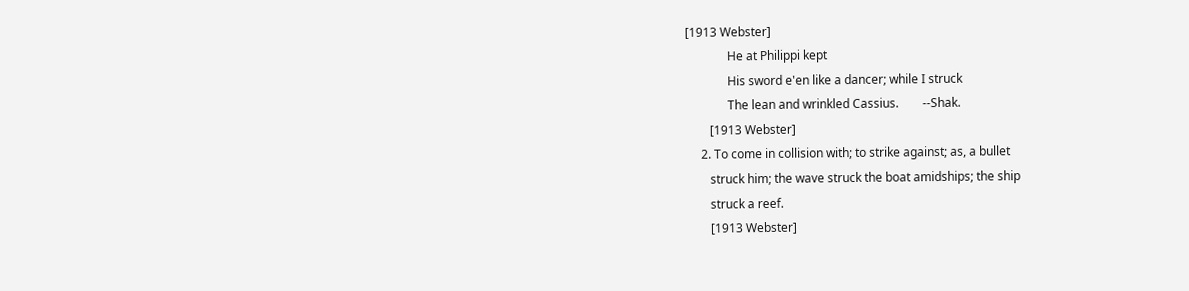[1913 Webster]
              He at Philippi kept
              His sword e'en like a dancer; while I struck
              The lean and wrinkled Cassius.        --Shak.
        [1913 Webster]
     2. To come in collision with; to strike against; as, a bullet
        struck him; the wave struck the boat amidships; the ship
        struck a reef.
        [1913 Webster]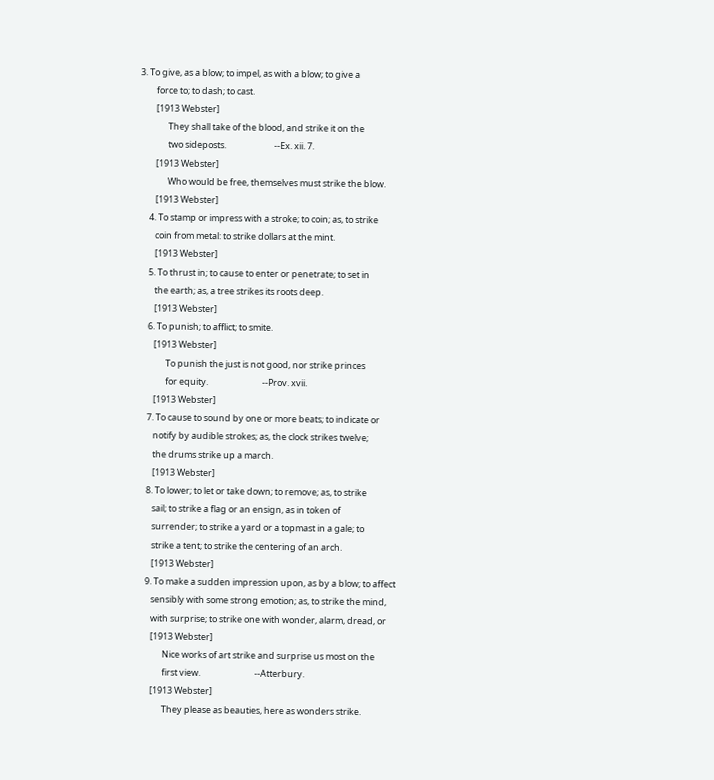3. To give, as a blow; to impel, as with a blow; to give a
        force to; to dash; to cast.
        [1913 Webster]
              They shall take of the blood, and strike it on the
              two sideposts.                        --Ex. xii. 7.
        [1913 Webster]
              Who would be free, themselves must strike the blow.
        [1913 Webster]
     4. To stamp or impress with a stroke; to coin; as, to strike
        coin from metal: to strike dollars at the mint.
        [1913 Webster]
     5. To thrust in; to cause to enter or penetrate; to set in
        the earth; as, a tree strikes its roots deep.
        [1913 Webster]
     6. To punish; to afflict; to smite.
        [1913 Webster]
              To punish the just is not good, nor strike princes
              for equity.                           --Prov. xvii.
        [1913 Webster]
     7. To cause to sound by one or more beats; to indicate or
        notify by audible strokes; as, the clock strikes twelve;
        the drums strike up a march.
        [1913 Webster]
     8. To lower; to let or take down; to remove; as, to strike
        sail; to strike a flag or an ensign, as in token of
        surrender; to strike a yard or a topmast in a gale; to
        strike a tent; to strike the centering of an arch.
        [1913 Webster]
     9. To make a sudden impression upon, as by a blow; to affect
        sensibly with some strong emotion; as, to strike the mind,
        with surprise; to strike one with wonder, alarm, dread, or
        [1913 Webster]
              Nice works of art strike and surprise us most on the
              first view.                           --Atterbury.
        [1913 Webster]
              They please as beauties, here as wonders strike.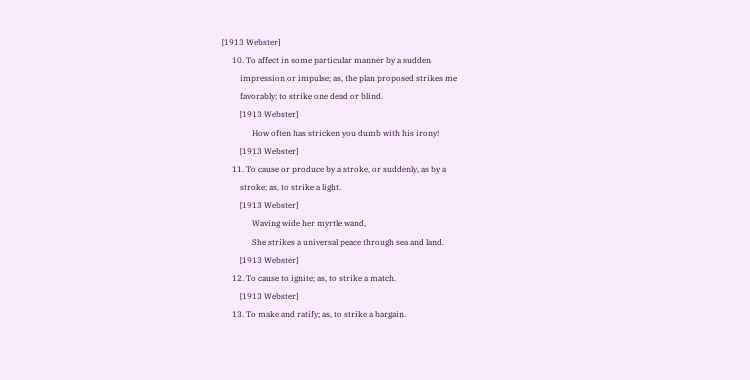[1913 Webster]
     10. To affect in some particular manner by a sudden
         impression or impulse; as, the plan proposed strikes me
         favorably; to strike one dead or blind.
         [1913 Webster]
               How often has stricken you dumb with his irony!
         [1913 Webster]
     11. To cause or produce by a stroke, or suddenly, as by a
         stroke; as, to strike a light.
         [1913 Webster]
               Waving wide her myrtle wand,
               She strikes a universal peace through sea and land.
         [1913 Webster]
     12. To cause to ignite; as, to strike a match.
         [1913 Webster]
     13. To make and ratify; as, to strike a bargain.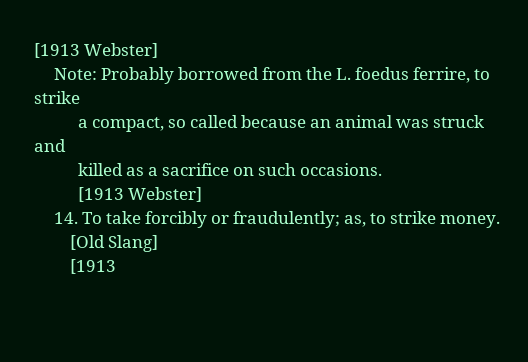[1913 Webster]
     Note: Probably borrowed from the L. foedus ferrire, to strike
           a compact, so called because an animal was struck and
           killed as a sacrifice on such occasions.
           [1913 Webster]
     14. To take forcibly or fraudulently; as, to strike money.
         [Old Slang]
         [1913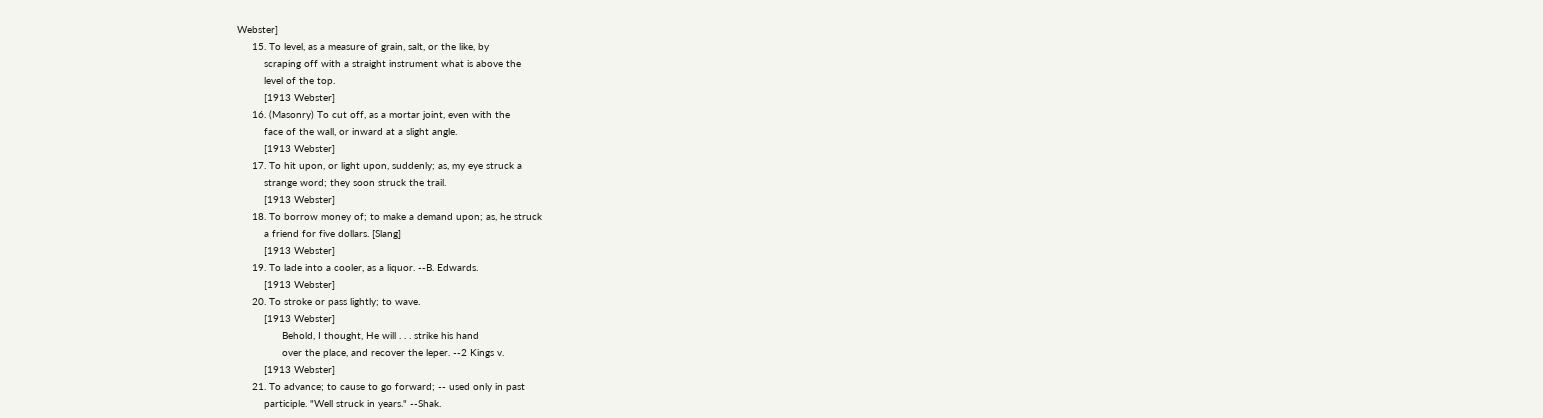Webster]
     15. To level, as a measure of grain, salt, or the like, by
         scraping off with a straight instrument what is above the
         level of the top.
         [1913 Webster]
     16. (Masonry) To cut off, as a mortar joint, even with the
         face of the wall, or inward at a slight angle.
         [1913 Webster]
     17. To hit upon, or light upon, suddenly; as, my eye struck a
         strange word; they soon struck the trail.
         [1913 Webster]
     18. To borrow money of; to make a demand upon; as, he struck
         a friend for five dollars. [Slang]
         [1913 Webster]
     19. To lade into a cooler, as a liquor. --B. Edwards.
         [1913 Webster]
     20. To stroke or pass lightly; to wave.
         [1913 Webster]
               Behold, I thought, He will . . . strike his hand
               over the place, and recover the leper. --2 Kings v.
         [1913 Webster]
     21. To advance; to cause to go forward; -- used only in past
         participle. "Well struck in years." --Shak.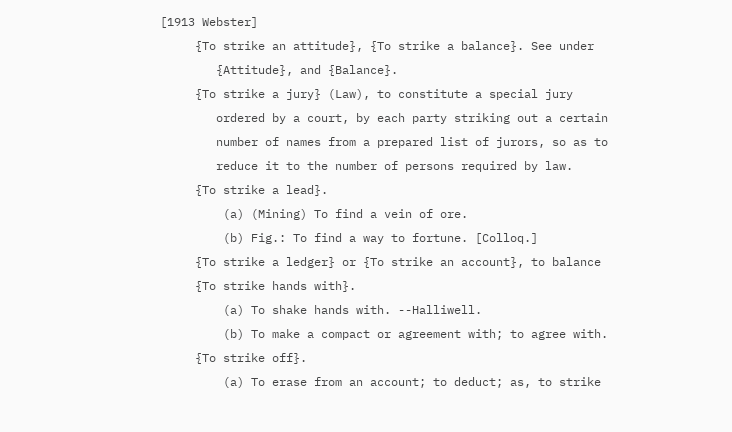[1913 Webster]
     {To strike an attitude}, {To strike a balance}. See under
        {Attitude}, and {Balance}.
     {To strike a jury} (Law), to constitute a special jury
        ordered by a court, by each party striking out a certain
        number of names from a prepared list of jurors, so as to
        reduce it to the number of persons required by law.
     {To strike a lead}.
         (a) (Mining) To find a vein of ore.
         (b) Fig.: To find a way to fortune. [Colloq.]
     {To strike a ledger} or {To strike an account}, to balance
     {To strike hands with}.
         (a) To shake hands with. --Halliwell.
         (b) To make a compact or agreement with; to agree with.
     {To strike off}.
         (a) To erase from an account; to deduct; as, to strike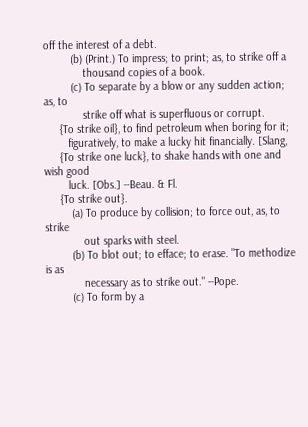off the interest of a debt.
         (b) (Print.) To impress; to print; as, to strike off a
             thousand copies of a book.
         (c) To separate by a blow or any sudden action; as, to
             strike off what is superfluous or corrupt.
     {To strike oil}, to find petroleum when boring for it;
        figuratively, to make a lucky hit financially. [Slang,
     {To strike one luck}, to shake hands with one and wish good
        luck. [Obs.] --Beau. & Fl.
     {To strike out}.
         (a) To produce by collision; to force out, as, to strike
             out sparks with steel.
         (b) To blot out; to efface; to erase. "To methodize is as
             necessary as to strike out." --Pope.
         (c) To form by a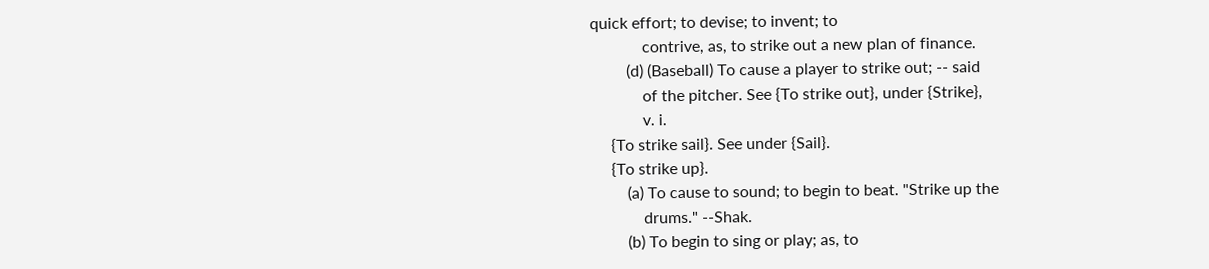quick effort; to devise; to invent; to
             contrive, as, to strike out a new plan of finance.
         (d) (Baseball) To cause a player to strike out; -- said
             of the pitcher. See {To strike out}, under {Strike},
             v. i.
     {To strike sail}. See under {Sail}.
     {To strike up}.
         (a) To cause to sound; to begin to beat. "Strike up the
             drums." --Shak.
         (b) To begin to sing or play; as, to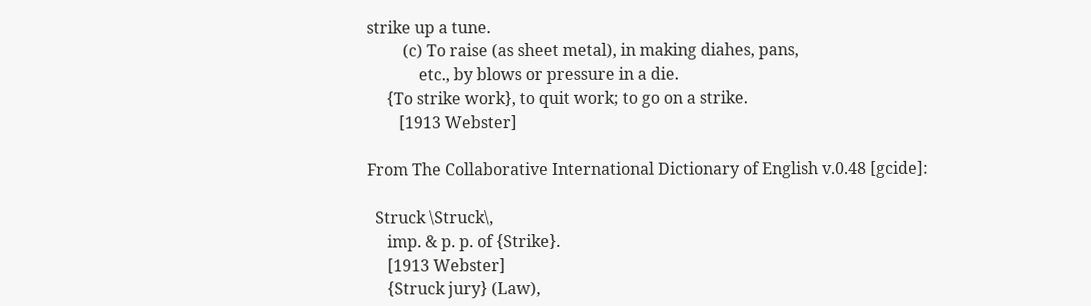strike up a tune.
         (c) To raise (as sheet metal), in making diahes, pans,
             etc., by blows or pressure in a die.
     {To strike work}, to quit work; to go on a strike.
        [1913 Webster]

From The Collaborative International Dictionary of English v.0.48 [gcide]:

  Struck \Struck\,
     imp. & p. p. of {Strike}.
     [1913 Webster]
     {Struck jury} (Law),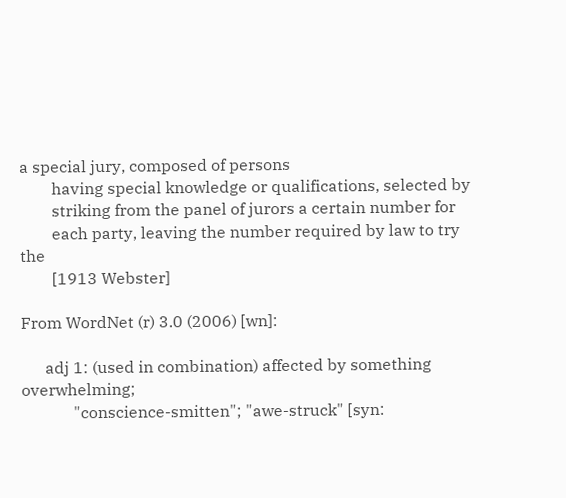a special jury, composed of persons
        having special knowledge or qualifications, selected by
        striking from the panel of jurors a certain number for
        each party, leaving the number required by law to try the
        [1913 Webster]

From WordNet (r) 3.0 (2006) [wn]:

      adj 1: (used in combination) affected by something overwhelming;
             "conscience-smitten"; "awe-struck" [syn: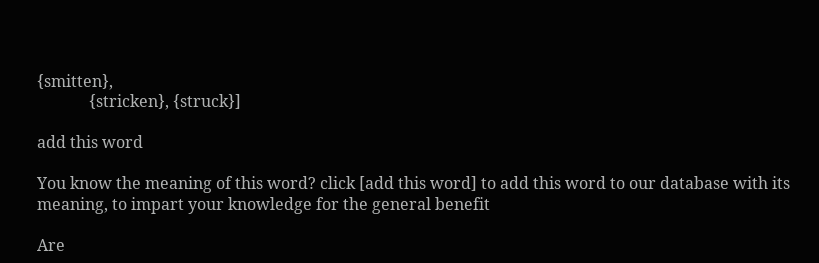{smitten},
             {stricken}, {struck}]

add this word

You know the meaning of this word? click [add this word] to add this word to our database with its meaning, to impart your knowledge for the general benefit

Are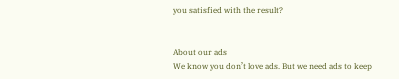you satisfied with the result?


About our ads
We know you don’t love ads. But we need ads to keep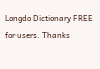Longdo Dictionary FREE for users. Thanks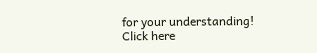for your understanding! Click here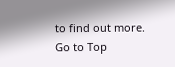to find out more.
Go to Top